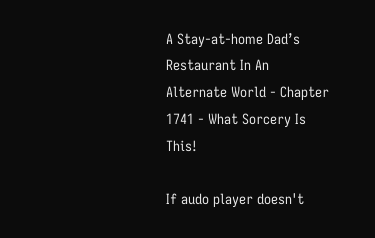A Stay-at-home Dad’s Restaurant In An Alternate World - Chapter 1741 - What Sorcery Is This!

If audo player doesn't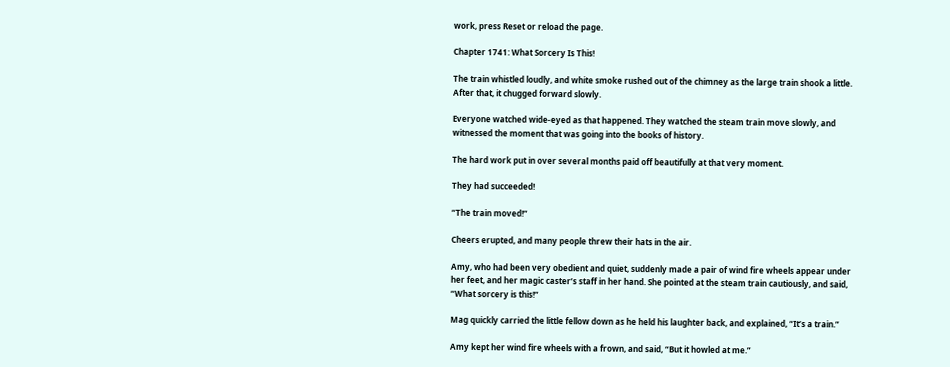work, press Reset or reload the page.

Chapter 1741: What Sorcery Is This!

The train whistled loudly, and white smoke rushed out of the chimney as the large train shook a little. After that, it chugged forward slowly.

Everyone watched wide-eyed as that happened. They watched the steam train move slowly, and witnessed the moment that was going into the books of history.

The hard work put in over several months paid off beautifully at that very moment.

They had succeeded!

“The train moved!”

Cheers erupted, and many people threw their hats in the air.

Amy, who had been very obedient and quiet, suddenly made a pair of wind fire wheels appear under her feet, and her magic caster’s staff in her hand. She pointed at the steam train cautiously, and said, “What sorcery is this!”

Mag quickly carried the little fellow down as he held his laughter back, and explained, “It’s a train.”

Amy kept her wind fire wheels with a frown, and said, “But it howled at me.”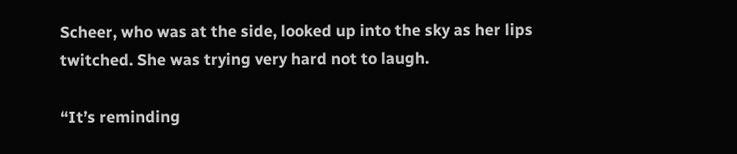Scheer, who was at the side, looked up into the sky as her lips twitched. She was trying very hard not to laugh.

“It’s reminding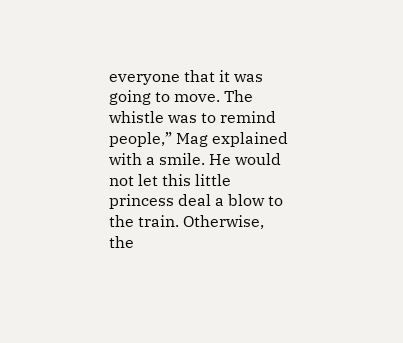everyone that it was going to move. The whistle was to remind people,” Mag explained with a smile. He would not let this little princess deal a blow to the train. Otherwise, the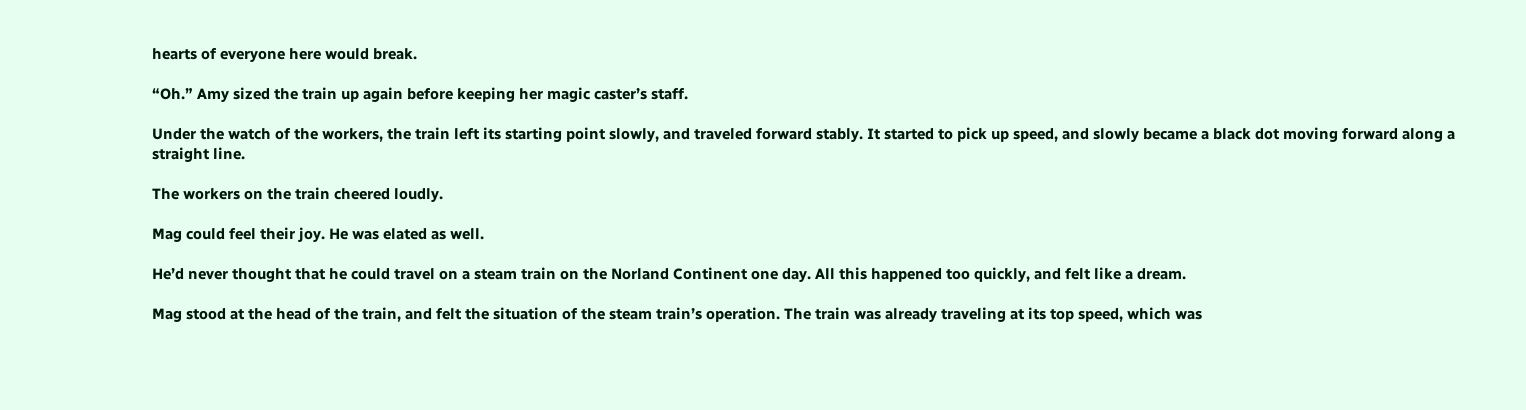hearts of everyone here would break.

“Oh.” Amy sized the train up again before keeping her magic caster’s staff.

Under the watch of the workers, the train left its starting point slowly, and traveled forward stably. It started to pick up speed, and slowly became a black dot moving forward along a straight line.

The workers on the train cheered loudly.

Mag could feel their joy. He was elated as well.

He’d never thought that he could travel on a steam train on the Norland Continent one day. All this happened too quickly, and felt like a dream.

Mag stood at the head of the train, and felt the situation of the steam train’s operation. The train was already traveling at its top speed, which was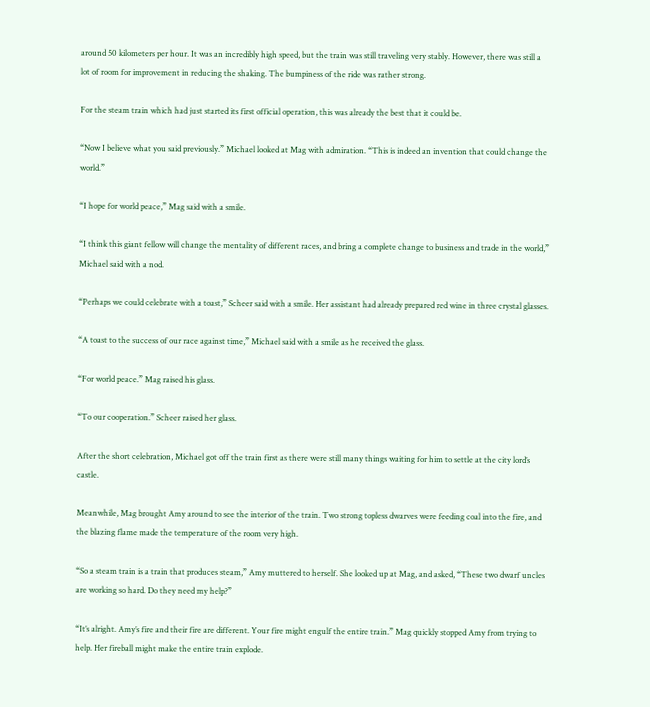around 50 kilometers per hour. It was an incredibly high speed, but the train was still traveling very stably. However, there was still a lot of room for improvement in reducing the shaking. The bumpiness of the ride was rather strong.

For the steam train which had just started its first official operation, this was already the best that it could be.

“Now I believe what you said previously.” Michael looked at Mag with admiration. “This is indeed an invention that could change the world.”

“I hope for world peace,” Mag said with a smile.

“I think this giant fellow will change the mentality of different races, and bring a complete change to business and trade in the world,” Michael said with a nod.

“Perhaps we could celebrate with a toast,” Scheer said with a smile. Her assistant had already prepared red wine in three crystal glasses.

“A toast to the success of our race against time,” Michael said with a smile as he received the glass.

“For world peace.” Mag raised his glass.

“To our cooperation.” Scheer raised her glass.

After the short celebration, Michael got off the train first as there were still many things waiting for him to settle at the city lord’s castle.

Meanwhile, Mag brought Amy around to see the interior of the train. Two strong topless dwarves were feeding coal into the fire, and the blazing flame made the temperature of the room very high.

“So a steam train is a train that produces steam,” Amy muttered to herself. She looked up at Mag, and asked, “These two dwarf uncles are working so hard. Do they need my help?”

“It’s alright. Amy’s fire and their fire are different. Your fire might engulf the entire train.” Mag quickly stopped Amy from trying to help. Her fireball might make the entire train explode.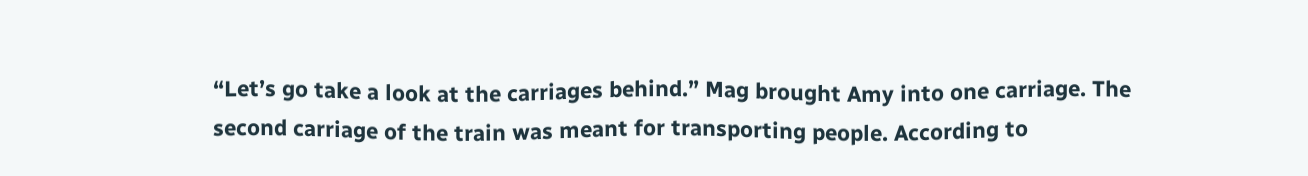“Let’s go take a look at the carriages behind.” Mag brought Amy into one carriage. The second carriage of the train was meant for transporting people. According to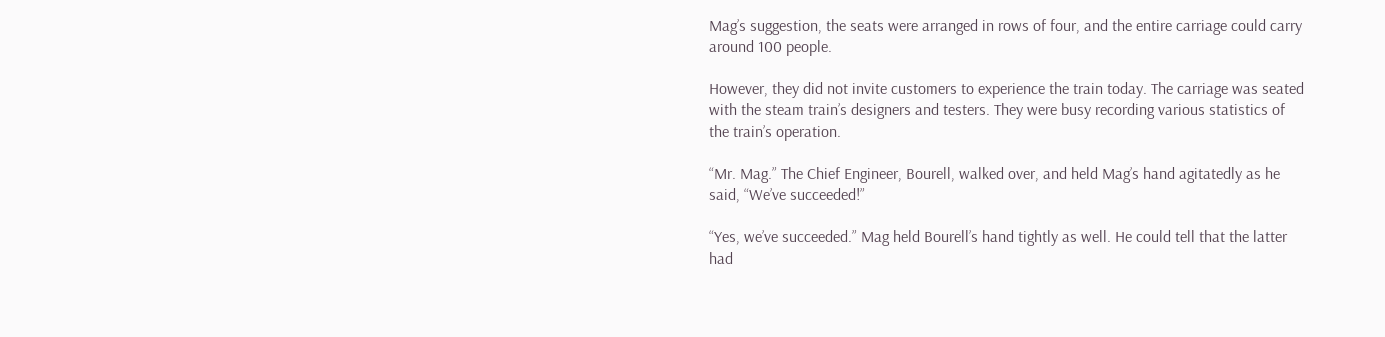Mag’s suggestion, the seats were arranged in rows of four, and the entire carriage could carry around 100 people.

However, they did not invite customers to experience the train today. The carriage was seated with the steam train’s designers and testers. They were busy recording various statistics of the train’s operation.

“Mr. Mag.” The Chief Engineer, Bourell, walked over, and held Mag’s hand agitatedly as he said, “We’ve succeeded!”

“Yes, we’ve succeeded.” Mag held Bourell’s hand tightly as well. He could tell that the latter had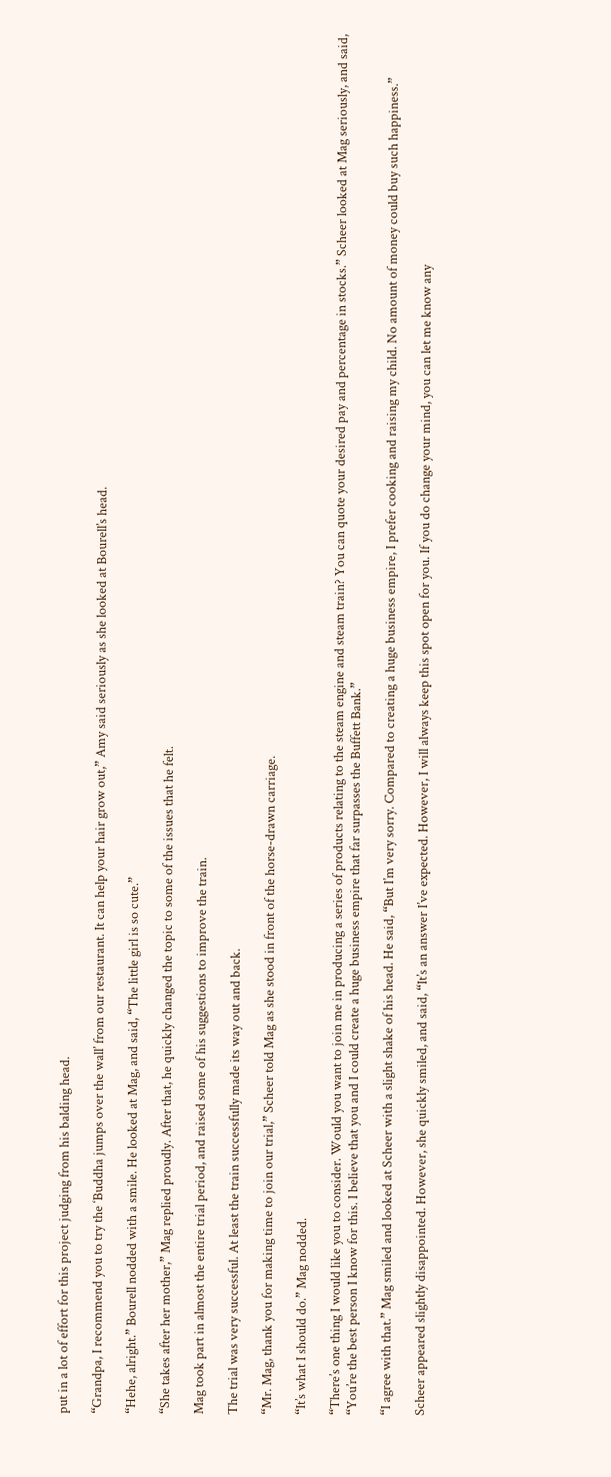put in a lot of effort for this project judging from his balding head.

“Grandpa, I recommend you to try the ‘Buddha jumps over the wall’ from our restaurant. It can help your hair grow out,” Amy said seriously as she looked at Bourell’s head.

“Hehe, alright.” Bourell nodded with a smile. He looked at Mag, and said, “The little girl is so cute.”

“She takes after her mother,” Mag replied proudly. After that, he quickly changed the topic to some of the issues that he felt.

Mag took part in almost the entire trial period, and raised some of his suggestions to improve the train.

The trial was very successful. At least the train successfully made its way out and back.

“Mr. Mag, thank you for making time to join our trial,” Scheer told Mag as she stood in front of the horse-drawn carriage.

“It’s what I should do.” Mag nodded.

“There’s one thing I would like you to consider. Would you want to join me in producing a series of products relating to the steam engine and steam train? You can quote your desired pay and percentage in stocks.” Scheer looked at Mag seriously, and said, “You’re the best person I know for this. I believe that you and I could create a huge business empire that far surpasses the Buffett Bank.”

“I agree with that.” Mag smiled and looked at Scheer with a slight shake of his head. He said, “But I’m very sorry. Compared to creating a huge business empire, I prefer cooking and raising my child. No amount of money could buy such happiness.”

Scheer appeared slightly disappointed. However, she quickly smiled, and said, “It’s an answer I’ve expected. However, I will always keep this spot open for you. If you do change your mind, you can let me know any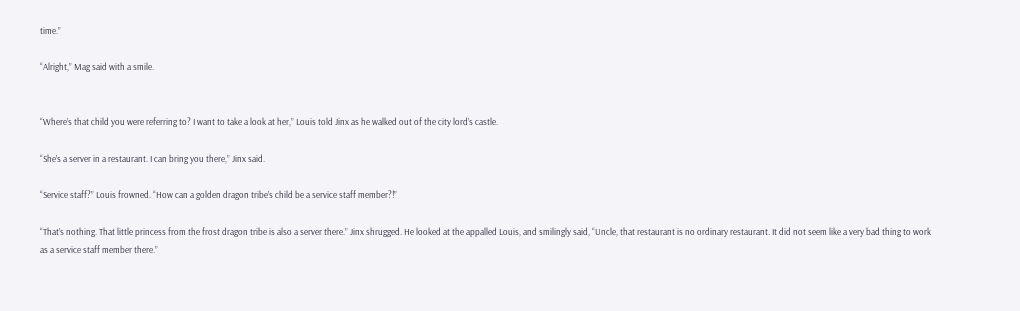time.”

“Alright,” Mag said with a smile.


“Where’s that child you were referring to? I want to take a look at her,” Louis told Jinx as he walked out of the city lord’s castle.

“She’s a server in a restaurant. I can bring you there,” Jinx said.

“Service staff?” Louis frowned. “How can a golden dragon tribe’s child be a service staff member?!”

“That’s nothing. That little princess from the frost dragon tribe is also a server there.” Jinx shrugged. He looked at the appalled Louis, and smilingly said, “Uncle, that restaurant is no ordinary restaurant. It did not seem like a very bad thing to work as a service staff member there.”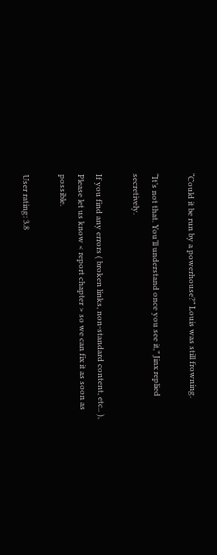“Could it be run by a powerhouse?” Louis was still frowning.

“It’s not that. You’ll understand once you see it,” Jinx replied secretively.

If you find any errors ( broken links, non-standard content, etc.. ), Please let us know < report chapter > so we can fix it as soon as possible.

User rating: 3.8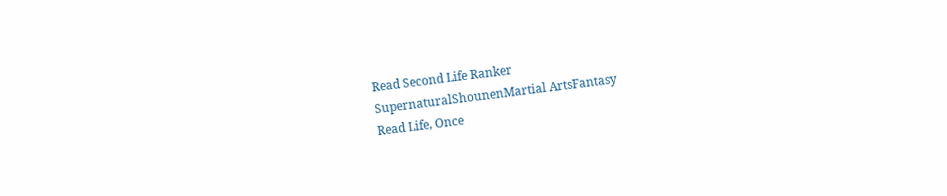Read Second Life Ranker
SupernaturalShounenMartial ArtsFantasy
Read Life, Once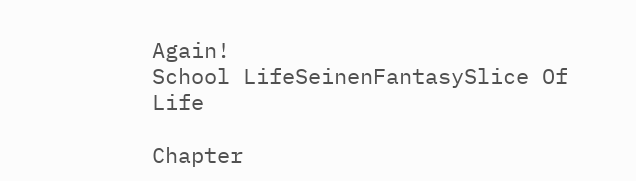Again!
School LifeSeinenFantasySlice Of Life

Chapter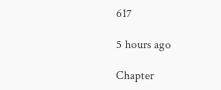617

5 hours ago

Chapter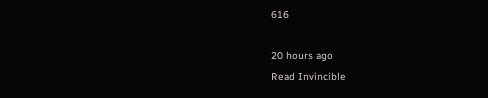616

20 hours ago
Read Invincible